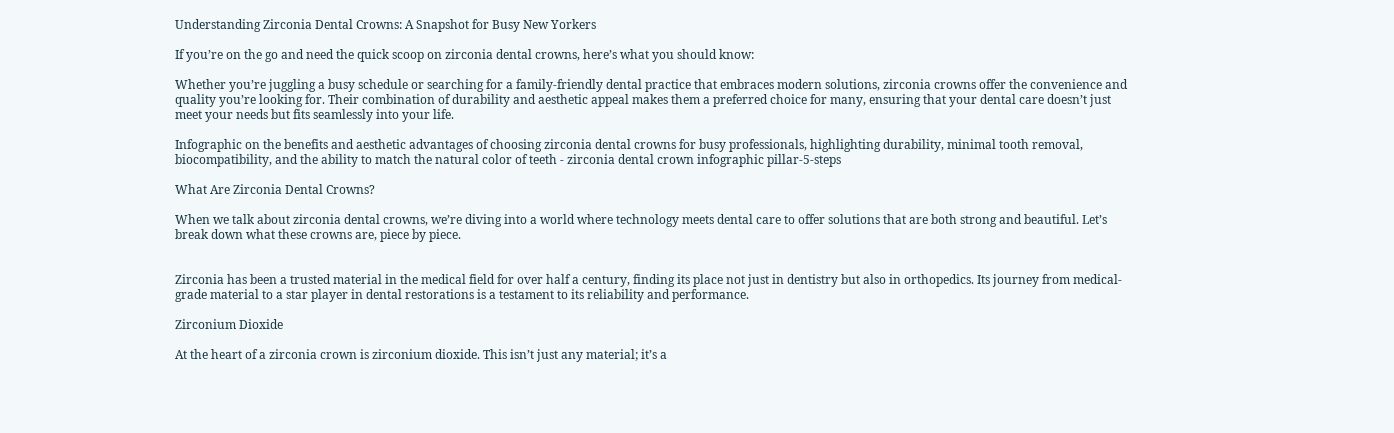Understanding Zirconia Dental Crowns: A Snapshot for Busy New Yorkers

If you’re on the go and need the quick scoop on zirconia dental crowns, here’s what you should know:

Whether you’re juggling a busy schedule or searching for a family-friendly dental practice that embraces modern solutions, zirconia crowns offer the convenience and quality you’re looking for. Their combination of durability and aesthetic appeal makes them a preferred choice for many, ensuring that your dental care doesn’t just meet your needs but fits seamlessly into your life.

Infographic on the benefits and aesthetic advantages of choosing zirconia dental crowns for busy professionals, highlighting durability, minimal tooth removal, biocompatibility, and the ability to match the natural color of teeth - zirconia dental crown infographic pillar-5-steps

What Are Zirconia Dental Crowns?

When we talk about zirconia dental crowns, we’re diving into a world where technology meets dental care to offer solutions that are both strong and beautiful. Let’s break down what these crowns are, piece by piece.


Zirconia has been a trusted material in the medical field for over half a century, finding its place not just in dentistry but also in orthopedics. Its journey from medical-grade material to a star player in dental restorations is a testament to its reliability and performance.

Zirconium Dioxide

At the heart of a zirconia crown is zirconium dioxide. This isn’t just any material; it’s a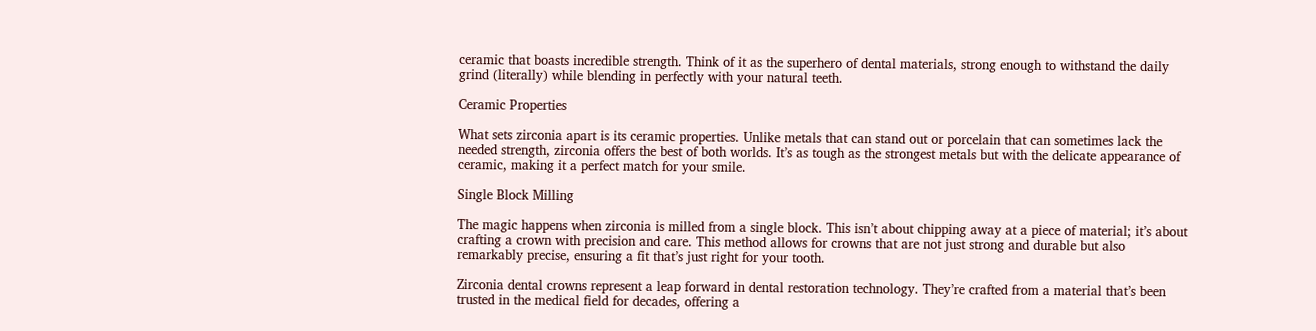ceramic that boasts incredible strength. Think of it as the superhero of dental materials, strong enough to withstand the daily grind (literally) while blending in perfectly with your natural teeth.

Ceramic Properties

What sets zirconia apart is its ceramic properties. Unlike metals that can stand out or porcelain that can sometimes lack the needed strength, zirconia offers the best of both worlds. It’s as tough as the strongest metals but with the delicate appearance of ceramic, making it a perfect match for your smile.

Single Block Milling

The magic happens when zirconia is milled from a single block. This isn’t about chipping away at a piece of material; it’s about crafting a crown with precision and care. This method allows for crowns that are not just strong and durable but also remarkably precise, ensuring a fit that’s just right for your tooth.

Zirconia dental crowns represent a leap forward in dental restoration technology. They’re crafted from a material that’s been trusted in the medical field for decades, offering a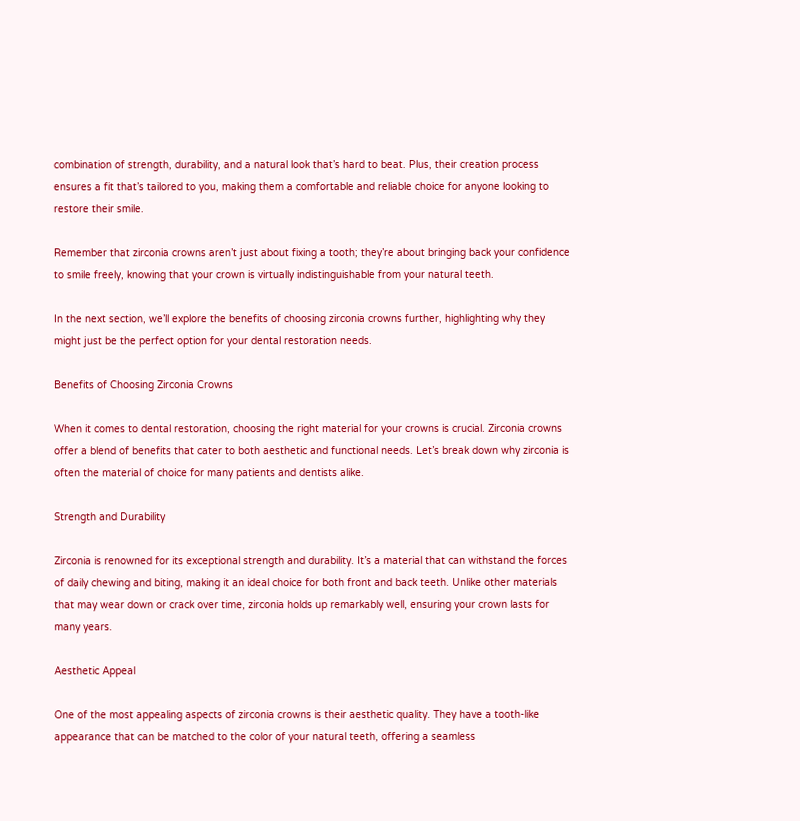combination of strength, durability, and a natural look that’s hard to beat. Plus, their creation process ensures a fit that’s tailored to you, making them a comfortable and reliable choice for anyone looking to restore their smile.

Remember that zirconia crowns aren’t just about fixing a tooth; they’re about bringing back your confidence to smile freely, knowing that your crown is virtually indistinguishable from your natural teeth.

In the next section, we’ll explore the benefits of choosing zirconia crowns further, highlighting why they might just be the perfect option for your dental restoration needs.

Benefits of Choosing Zirconia Crowns

When it comes to dental restoration, choosing the right material for your crowns is crucial. Zirconia crowns offer a blend of benefits that cater to both aesthetic and functional needs. Let’s break down why zirconia is often the material of choice for many patients and dentists alike.

Strength and Durability

Zirconia is renowned for its exceptional strength and durability. It’s a material that can withstand the forces of daily chewing and biting, making it an ideal choice for both front and back teeth. Unlike other materials that may wear down or crack over time, zirconia holds up remarkably well, ensuring your crown lasts for many years.

Aesthetic Appeal

One of the most appealing aspects of zirconia crowns is their aesthetic quality. They have a tooth-like appearance that can be matched to the color of your natural teeth, offering a seamless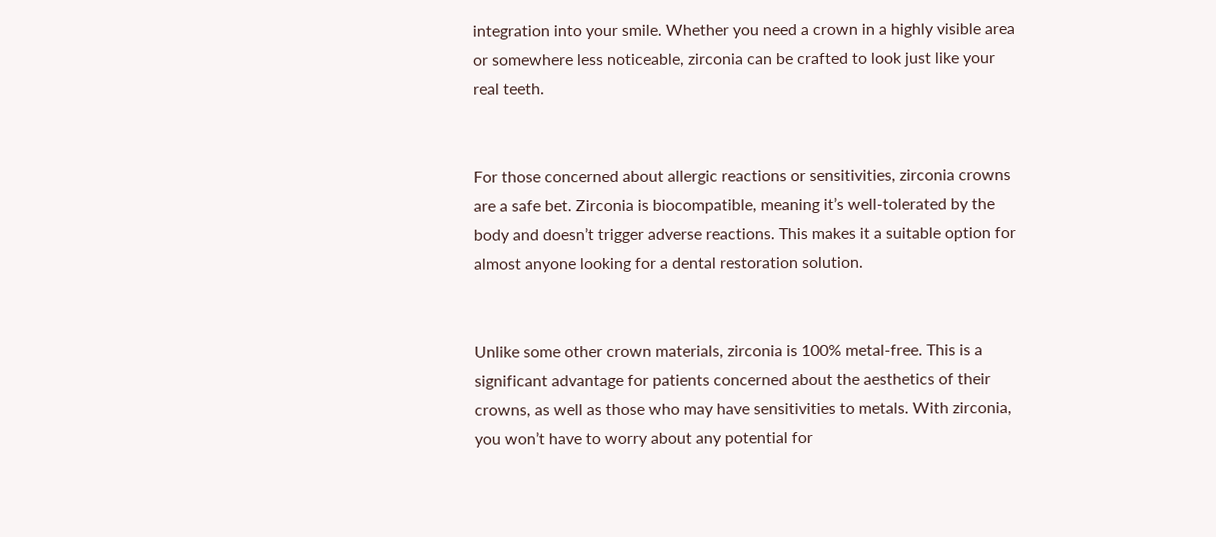integration into your smile. Whether you need a crown in a highly visible area or somewhere less noticeable, zirconia can be crafted to look just like your real teeth.


For those concerned about allergic reactions or sensitivities, zirconia crowns are a safe bet. Zirconia is biocompatible, meaning it’s well-tolerated by the body and doesn’t trigger adverse reactions. This makes it a suitable option for almost anyone looking for a dental restoration solution.


Unlike some other crown materials, zirconia is 100% metal-free. This is a significant advantage for patients concerned about the aesthetics of their crowns, as well as those who may have sensitivities to metals. With zirconia, you won’t have to worry about any potential for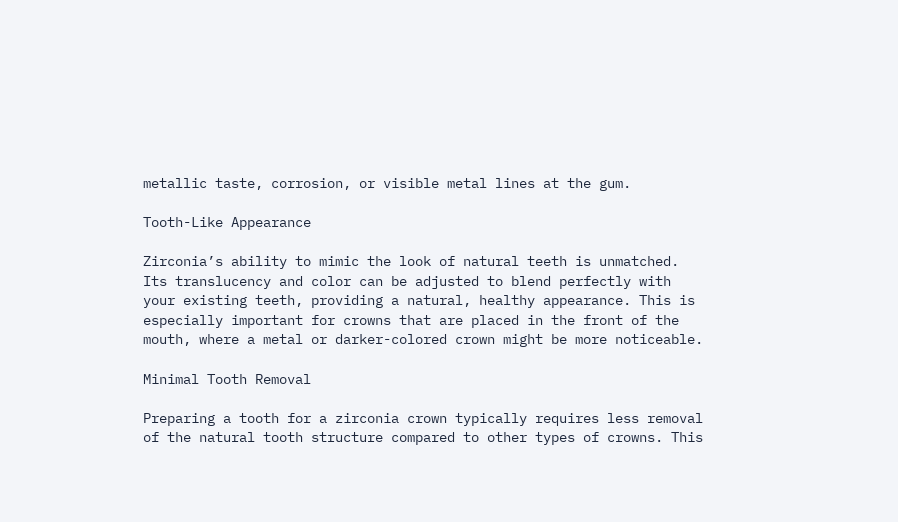metallic taste, corrosion, or visible metal lines at the gum.

Tooth-Like Appearance

Zirconia’s ability to mimic the look of natural teeth is unmatched. Its translucency and color can be adjusted to blend perfectly with your existing teeth, providing a natural, healthy appearance. This is especially important for crowns that are placed in the front of the mouth, where a metal or darker-colored crown might be more noticeable.

Minimal Tooth Removal

Preparing a tooth for a zirconia crown typically requires less removal of the natural tooth structure compared to other types of crowns. This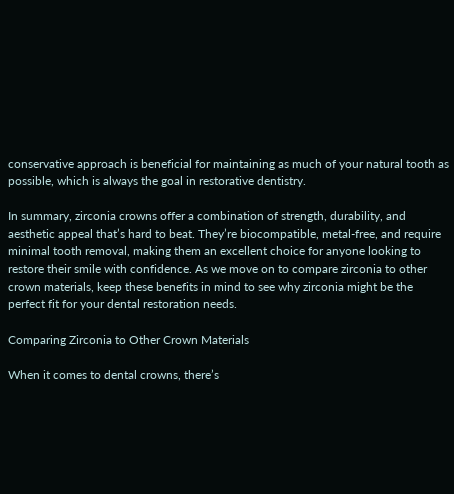conservative approach is beneficial for maintaining as much of your natural tooth as possible, which is always the goal in restorative dentistry.

In summary, zirconia crowns offer a combination of strength, durability, and aesthetic appeal that’s hard to beat. They’re biocompatible, metal-free, and require minimal tooth removal, making them an excellent choice for anyone looking to restore their smile with confidence. As we move on to compare zirconia to other crown materials, keep these benefits in mind to see why zirconia might be the perfect fit for your dental restoration needs.

Comparing Zirconia to Other Crown Materials

When it comes to dental crowns, there’s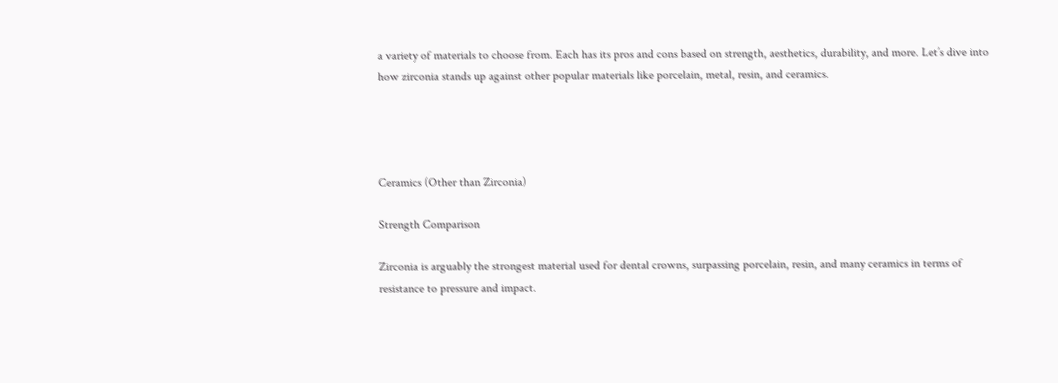a variety of materials to choose from. Each has its pros and cons based on strength, aesthetics, durability, and more. Let’s dive into how zirconia stands up against other popular materials like porcelain, metal, resin, and ceramics.




Ceramics (Other than Zirconia)

Strength Comparison

Zirconia is arguably the strongest material used for dental crowns, surpassing porcelain, resin, and many ceramics in terms of resistance to pressure and impact.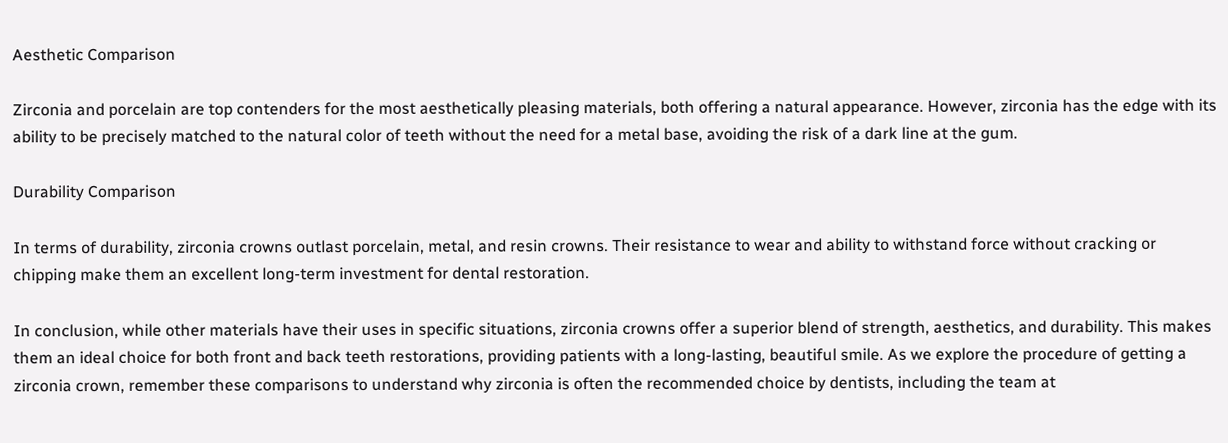Aesthetic Comparison

Zirconia and porcelain are top contenders for the most aesthetically pleasing materials, both offering a natural appearance. However, zirconia has the edge with its ability to be precisely matched to the natural color of teeth without the need for a metal base, avoiding the risk of a dark line at the gum.

Durability Comparison

In terms of durability, zirconia crowns outlast porcelain, metal, and resin crowns. Their resistance to wear and ability to withstand force without cracking or chipping make them an excellent long-term investment for dental restoration.

In conclusion, while other materials have their uses in specific situations, zirconia crowns offer a superior blend of strength, aesthetics, and durability. This makes them an ideal choice for both front and back teeth restorations, providing patients with a long-lasting, beautiful smile. As we explore the procedure of getting a zirconia crown, remember these comparisons to understand why zirconia is often the recommended choice by dentists, including the team at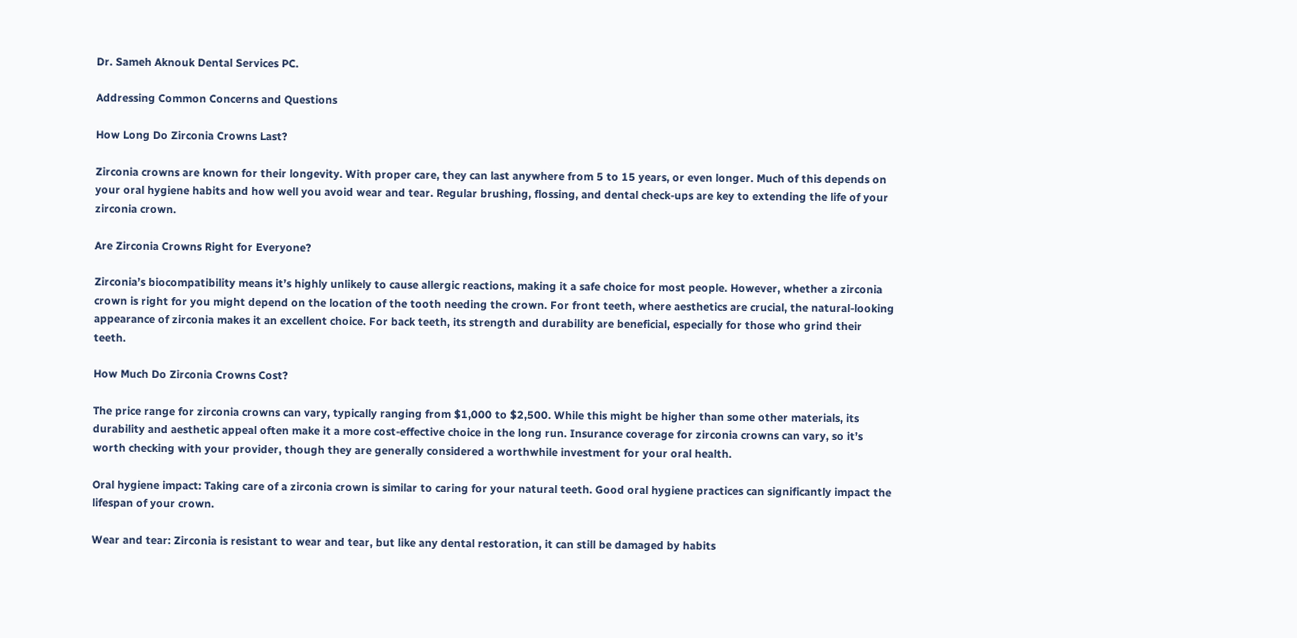Dr. Sameh Aknouk Dental Services PC.

Addressing Common Concerns and Questions

How Long Do Zirconia Crowns Last?

Zirconia crowns are known for their longevity. With proper care, they can last anywhere from 5 to 15 years, or even longer. Much of this depends on your oral hygiene habits and how well you avoid wear and tear. Regular brushing, flossing, and dental check-ups are key to extending the life of your zirconia crown.

Are Zirconia Crowns Right for Everyone?

Zirconia’s biocompatibility means it’s highly unlikely to cause allergic reactions, making it a safe choice for most people. However, whether a zirconia crown is right for you might depend on the location of the tooth needing the crown. For front teeth, where aesthetics are crucial, the natural-looking appearance of zirconia makes it an excellent choice. For back teeth, its strength and durability are beneficial, especially for those who grind their teeth.

How Much Do Zirconia Crowns Cost?

The price range for zirconia crowns can vary, typically ranging from $1,000 to $2,500. While this might be higher than some other materials, its durability and aesthetic appeal often make it a more cost-effective choice in the long run. Insurance coverage for zirconia crowns can vary, so it’s worth checking with your provider, though they are generally considered a worthwhile investment for your oral health.

Oral hygiene impact: Taking care of a zirconia crown is similar to caring for your natural teeth. Good oral hygiene practices can significantly impact the lifespan of your crown.

Wear and tear: Zirconia is resistant to wear and tear, but like any dental restoration, it can still be damaged by habits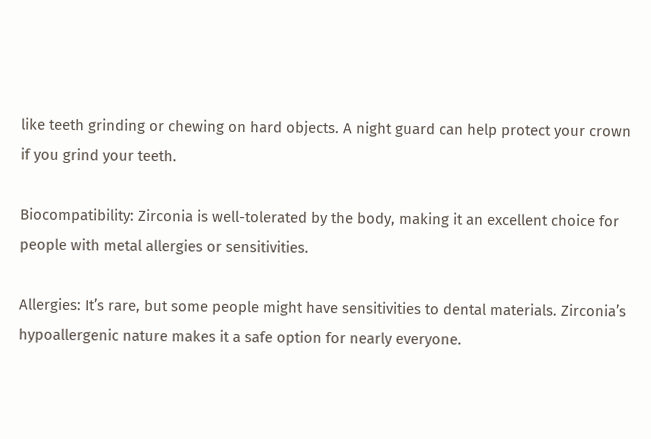like teeth grinding or chewing on hard objects. A night guard can help protect your crown if you grind your teeth.

Biocompatibility: Zirconia is well-tolerated by the body, making it an excellent choice for people with metal allergies or sensitivities.

Allergies: It’s rare, but some people might have sensitivities to dental materials. Zirconia’s hypoallergenic nature makes it a safe option for nearly everyone.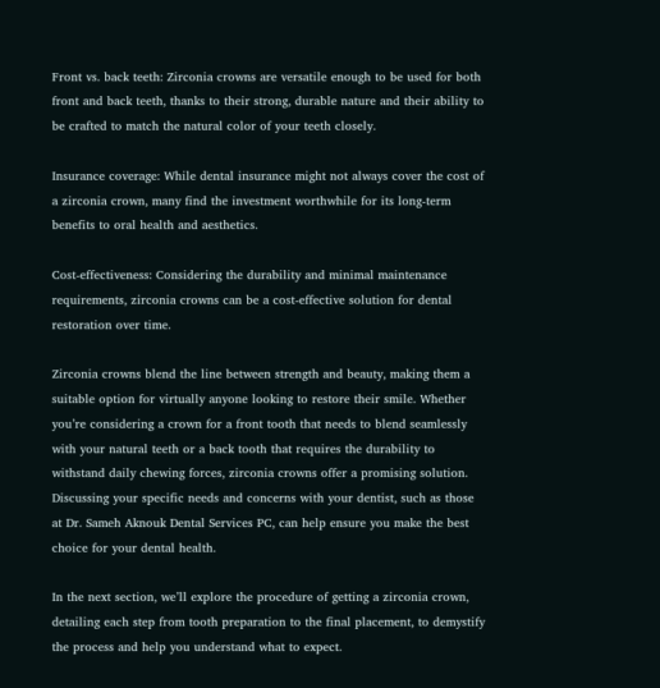Front vs. back teeth: Zirconia crowns are versatile enough to be used for both front and back teeth, thanks to their strong, durable nature and their ability to be crafted to match the natural color of your teeth closely.

Insurance coverage: While dental insurance might not always cover the cost of a zirconia crown, many find the investment worthwhile for its long-term benefits to oral health and aesthetics.

Cost-effectiveness: Considering the durability and minimal maintenance requirements, zirconia crowns can be a cost-effective solution for dental restoration over time.

Zirconia crowns blend the line between strength and beauty, making them a suitable option for virtually anyone looking to restore their smile. Whether you’re considering a crown for a front tooth that needs to blend seamlessly with your natural teeth or a back tooth that requires the durability to withstand daily chewing forces, zirconia crowns offer a promising solution. Discussing your specific needs and concerns with your dentist, such as those at Dr. Sameh Aknouk Dental Services PC, can help ensure you make the best choice for your dental health.

In the next section, we’ll explore the procedure of getting a zirconia crown, detailing each step from tooth preparation to the final placement, to demystify the process and help you understand what to expect.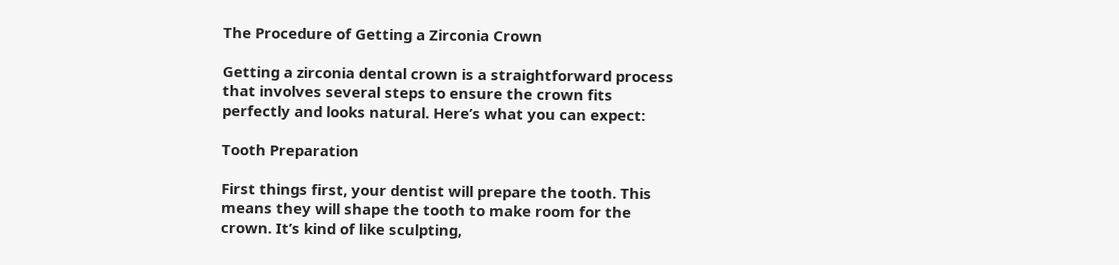The Procedure of Getting a Zirconia Crown

Getting a zirconia dental crown is a straightforward process that involves several steps to ensure the crown fits perfectly and looks natural. Here’s what you can expect:

Tooth Preparation

First things first, your dentist will prepare the tooth. This means they will shape the tooth to make room for the crown. It’s kind of like sculpting,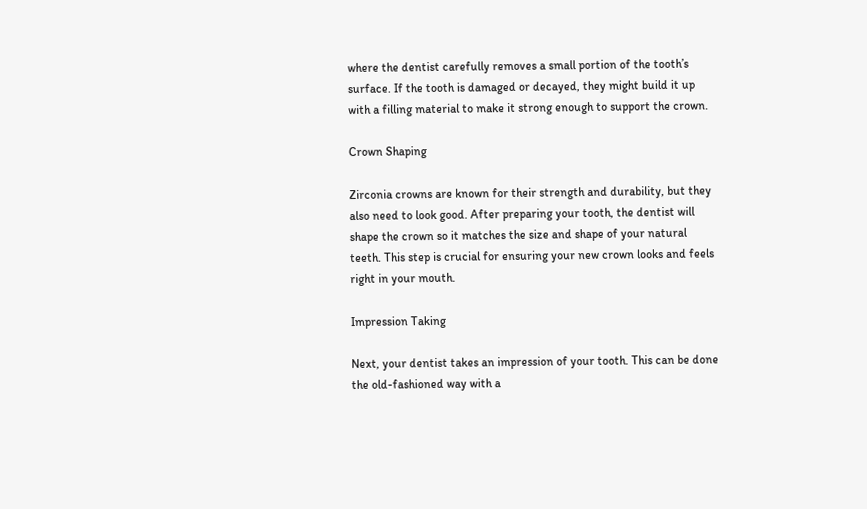where the dentist carefully removes a small portion of the tooth’s surface. If the tooth is damaged or decayed, they might build it up with a filling material to make it strong enough to support the crown.

Crown Shaping

Zirconia crowns are known for their strength and durability, but they also need to look good. After preparing your tooth, the dentist will shape the crown so it matches the size and shape of your natural teeth. This step is crucial for ensuring your new crown looks and feels right in your mouth.

Impression Taking

Next, your dentist takes an impression of your tooth. This can be done the old-fashioned way with a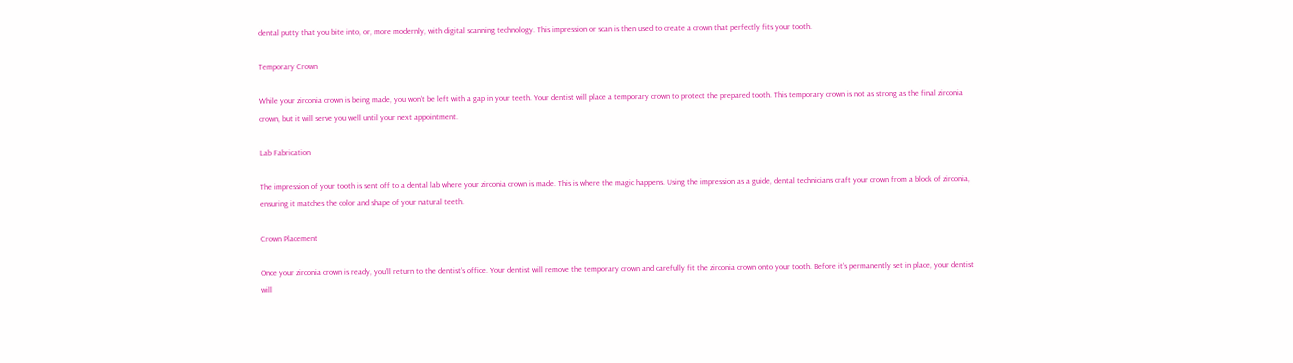dental putty that you bite into, or, more modernly, with digital scanning technology. This impression or scan is then used to create a crown that perfectly fits your tooth.

Temporary Crown

While your zirconia crown is being made, you won’t be left with a gap in your teeth. Your dentist will place a temporary crown to protect the prepared tooth. This temporary crown is not as strong as the final zirconia crown, but it will serve you well until your next appointment.

Lab Fabrication

The impression of your tooth is sent off to a dental lab where your zirconia crown is made. This is where the magic happens. Using the impression as a guide, dental technicians craft your crown from a block of zirconia, ensuring it matches the color and shape of your natural teeth.

Crown Placement

Once your zirconia crown is ready, you’ll return to the dentist’s office. Your dentist will remove the temporary crown and carefully fit the zirconia crown onto your tooth. Before it’s permanently set in place, your dentist will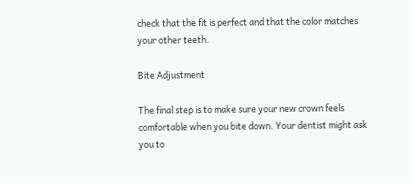check that the fit is perfect and that the color matches your other teeth.

Bite Adjustment

The final step is to make sure your new crown feels comfortable when you bite down. Your dentist might ask you to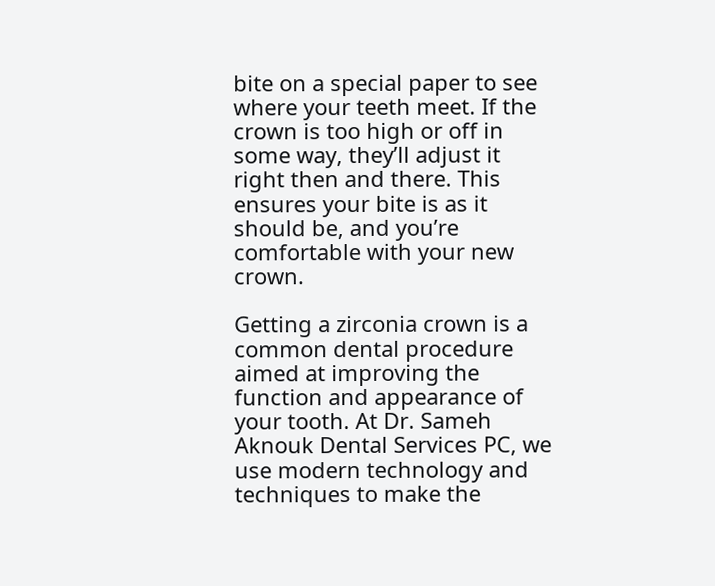bite on a special paper to see where your teeth meet. If the crown is too high or off in some way, they’ll adjust it right then and there. This ensures your bite is as it should be, and you’re comfortable with your new crown.

Getting a zirconia crown is a common dental procedure aimed at improving the function and appearance of your tooth. At Dr. Sameh Aknouk Dental Services PC, we use modern technology and techniques to make the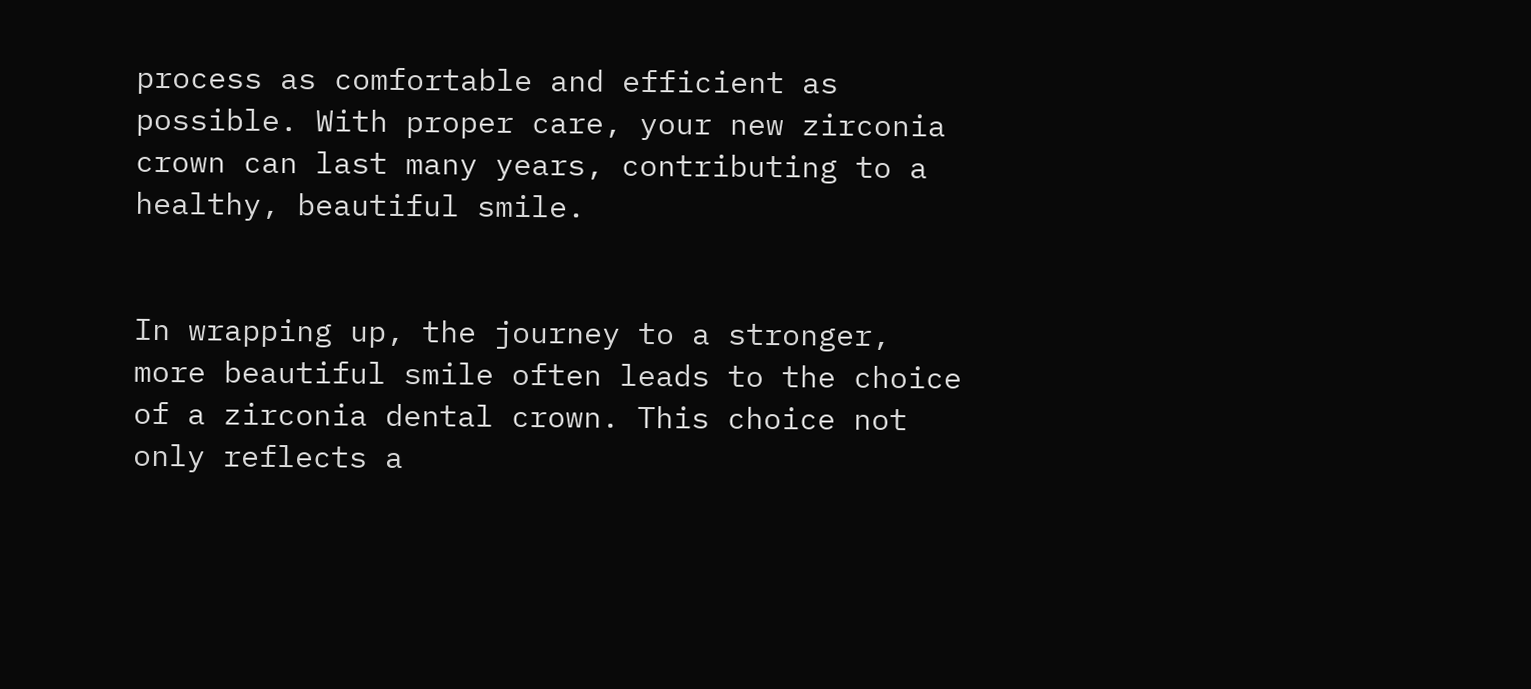process as comfortable and efficient as possible. With proper care, your new zirconia crown can last many years, contributing to a healthy, beautiful smile.


In wrapping up, the journey to a stronger, more beautiful smile often leads to the choice of a zirconia dental crown. This choice not only reflects a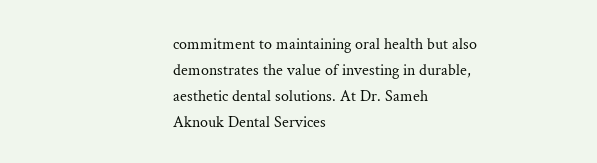commitment to maintaining oral health but also demonstrates the value of investing in durable, aesthetic dental solutions. At Dr. Sameh Aknouk Dental Services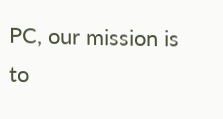PC, our mission is to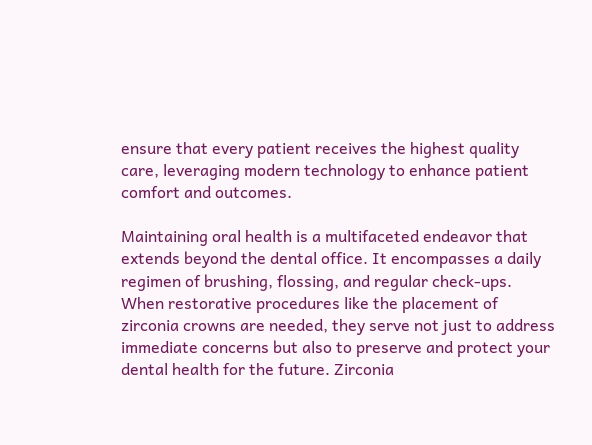ensure that every patient receives the highest quality care, leveraging modern technology to enhance patient comfort and outcomes.

Maintaining oral health is a multifaceted endeavor that extends beyond the dental office. It encompasses a daily regimen of brushing, flossing, and regular check-ups. When restorative procedures like the placement of zirconia crowns are needed, they serve not just to address immediate concerns but also to preserve and protect your dental health for the future. Zirconia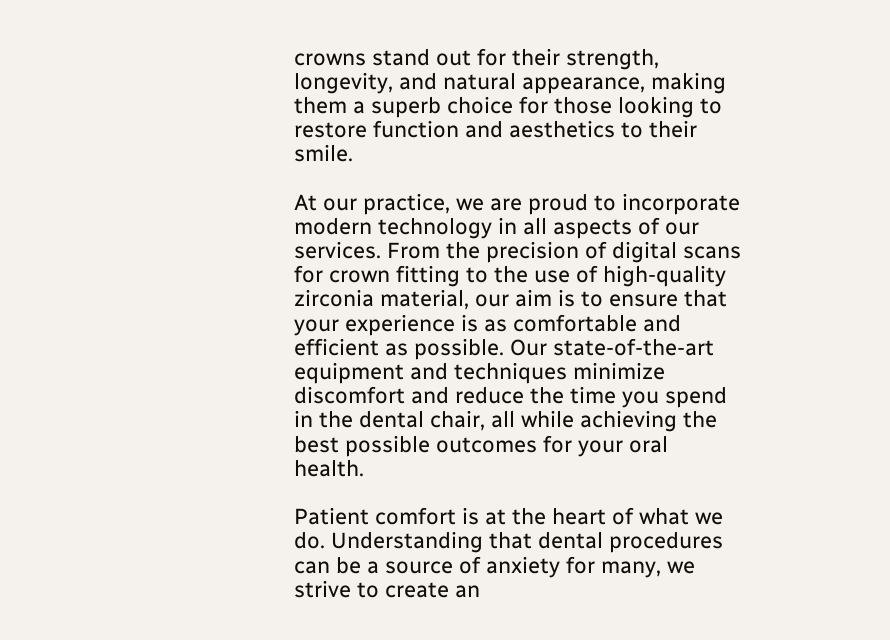crowns stand out for their strength, longevity, and natural appearance, making them a superb choice for those looking to restore function and aesthetics to their smile.

At our practice, we are proud to incorporate modern technology in all aspects of our services. From the precision of digital scans for crown fitting to the use of high-quality zirconia material, our aim is to ensure that your experience is as comfortable and efficient as possible. Our state-of-the-art equipment and techniques minimize discomfort and reduce the time you spend in the dental chair, all while achieving the best possible outcomes for your oral health.

Patient comfort is at the heart of what we do. Understanding that dental procedures can be a source of anxiety for many, we strive to create an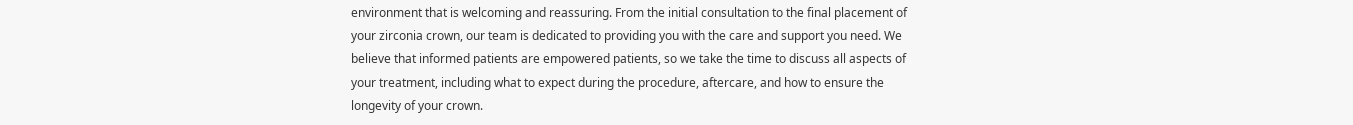environment that is welcoming and reassuring. From the initial consultation to the final placement of your zirconia crown, our team is dedicated to providing you with the care and support you need. We believe that informed patients are empowered patients, so we take the time to discuss all aspects of your treatment, including what to expect during the procedure, aftercare, and how to ensure the longevity of your crown.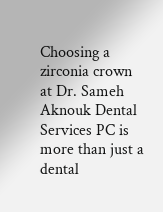Choosing a zirconia crown at Dr. Sameh Aknouk Dental Services PC is more than just a dental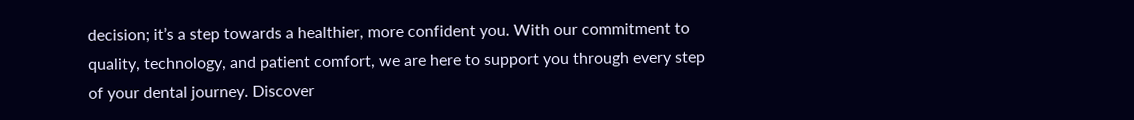decision; it’s a step towards a healthier, more confident you. With our commitment to quality, technology, and patient comfort, we are here to support you through every step of your dental journey. Discover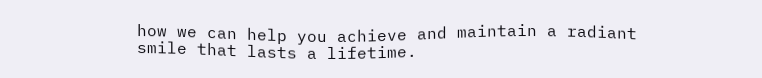how we can help you achieve and maintain a radiant smile that lasts a lifetime.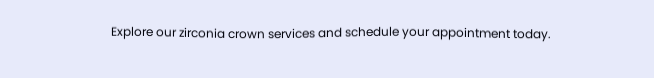Explore our zirconia crown services and schedule your appointment today.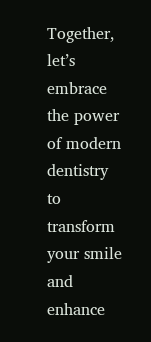Together, let’s embrace the power of modern dentistry to transform your smile and enhance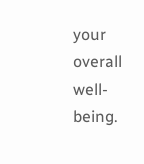your overall well-being.